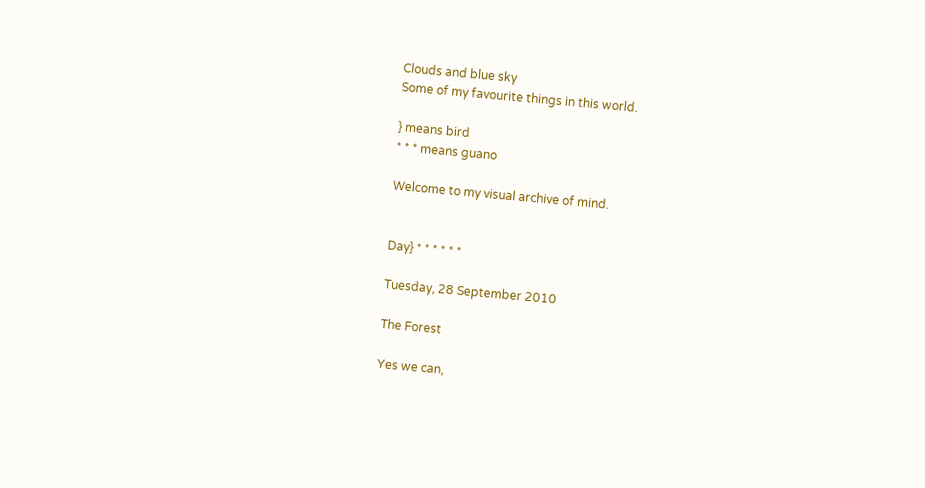Clouds and blue sky
Some of my favourite things in this world.

} means bird
* * * means guano

Welcome to my visual archive of mind.


Day} * * * * * *

Tuesday, 28 September 2010

The Forest

Yes we can,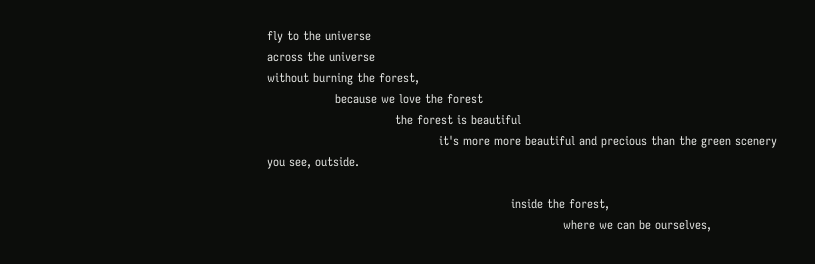fly to the universe
across the universe
without burning the forest,
                 because we love the forest
                                the forest is beautiful
                                           it's more more beautiful and precious than the green scenery you see, outside.

                                                             inside the forest,
                                                                          where we can be ourselves,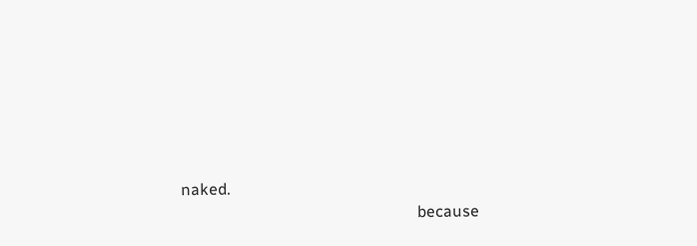naked.
                                                           because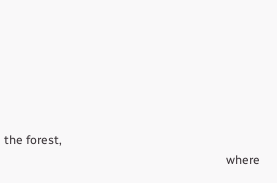the forest,
                                                                          where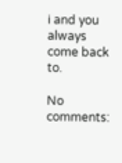i and you always come back to.

No comments: